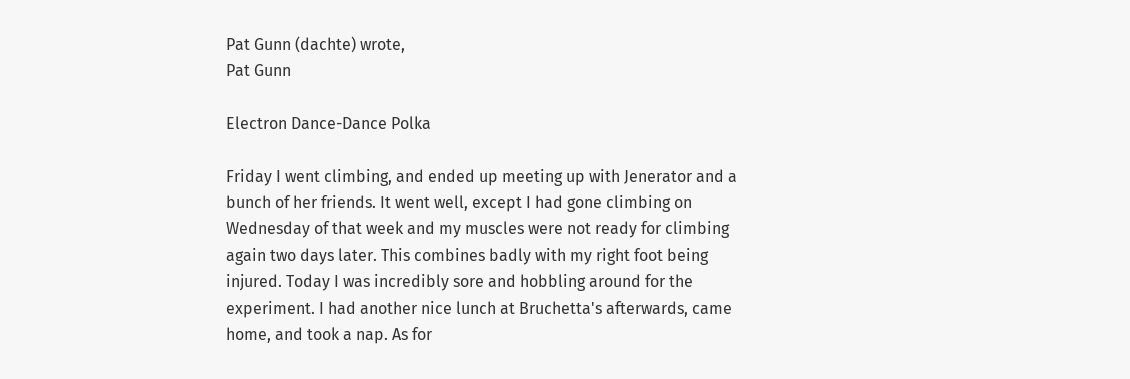Pat Gunn (dachte) wrote,
Pat Gunn

Electron Dance-Dance Polka

Friday I went climbing, and ended up meeting up with Jenerator and a bunch of her friends. It went well, except I had gone climbing on Wednesday of that week and my muscles were not ready for climbing again two days later. This combines badly with my right foot being injured. Today I was incredibly sore and hobbling around for the experiment. I had another nice lunch at Bruchetta's afterwards, came home, and took a nap. As for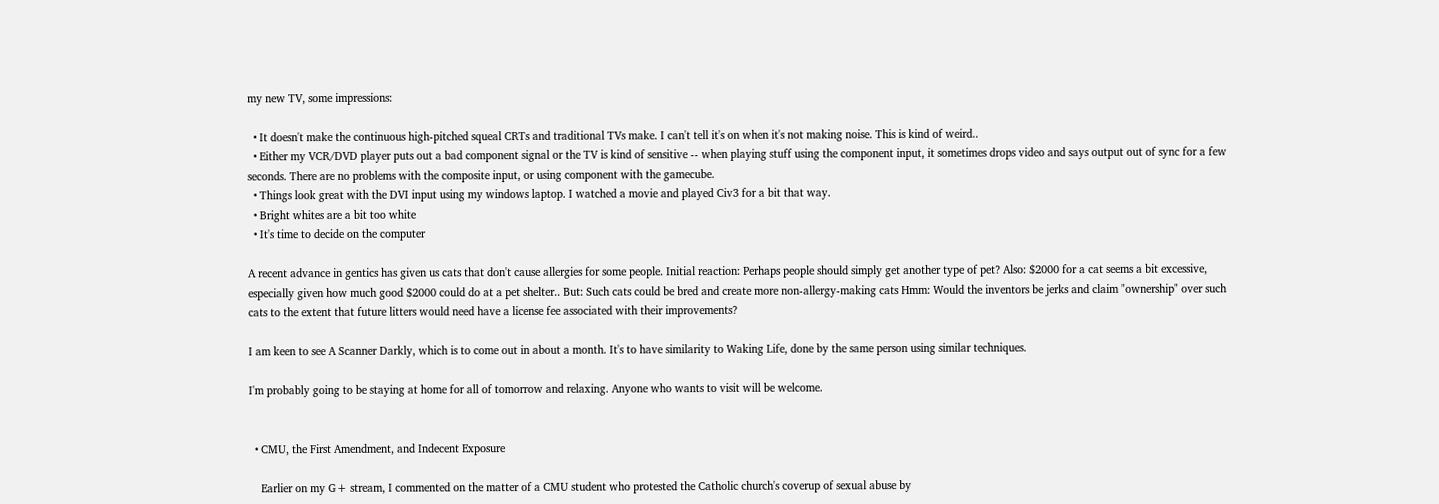my new TV, some impressions:

  • It doesn't make the continuous high-pitched squeal CRTs and traditional TVs make. I can't tell it's on when it's not making noise. This is kind of weird..
  • Either my VCR/DVD player puts out a bad component signal or the TV is kind of sensitive -- when playing stuff using the component input, it sometimes drops video and says output out of sync for a few seconds. There are no problems with the composite input, or using component with the gamecube.
  • Things look great with the DVI input using my windows laptop. I watched a movie and played Civ3 for a bit that way.
  • Bright whites are a bit too white
  • It's time to decide on the computer

A recent advance in gentics has given us cats that don't cause allergies for some people. Initial reaction: Perhaps people should simply get another type of pet? Also: $2000 for a cat seems a bit excessive, especially given how much good $2000 could do at a pet shelter.. But: Such cats could be bred and create more non-allergy-making cats Hmm: Would the inventors be jerks and claim "ownership" over such cats to the extent that future litters would need have a license fee associated with their improvements?

I am keen to see A Scanner Darkly, which is to come out in about a month. It's to have similarity to Waking Life, done by the same person using similar techniques.

I'm probably going to be staying at home for all of tomorrow and relaxing. Anyone who wants to visit will be welcome.


  • CMU, the First Amendment, and Indecent Exposure

    Earlier on my G+ stream, I commented on the matter of a CMU student who protested the Catholic church's coverup of sexual abuse by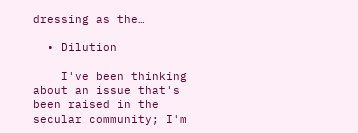dressing as the…

  • Dilution

    I've been thinking about an issue that's been raised in the secular community; I'm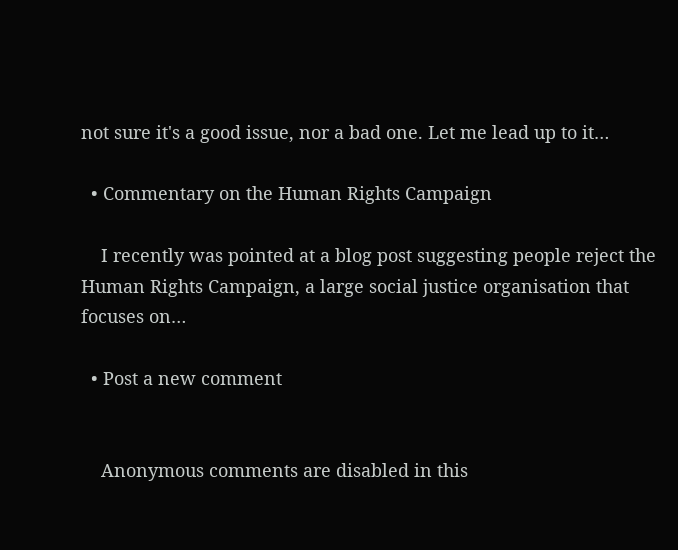not sure it's a good issue, nor a bad one. Let me lead up to it…

  • Commentary on the Human Rights Campaign

    I recently was pointed at a blog post suggesting people reject the Human Rights Campaign, a large social justice organisation that focuses on…

  • Post a new comment


    Anonymous comments are disabled in this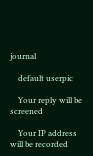journal

    default userpic

    Your reply will be screened

    Your IP address will be recorded